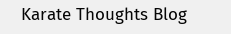Karate Thoughts Blog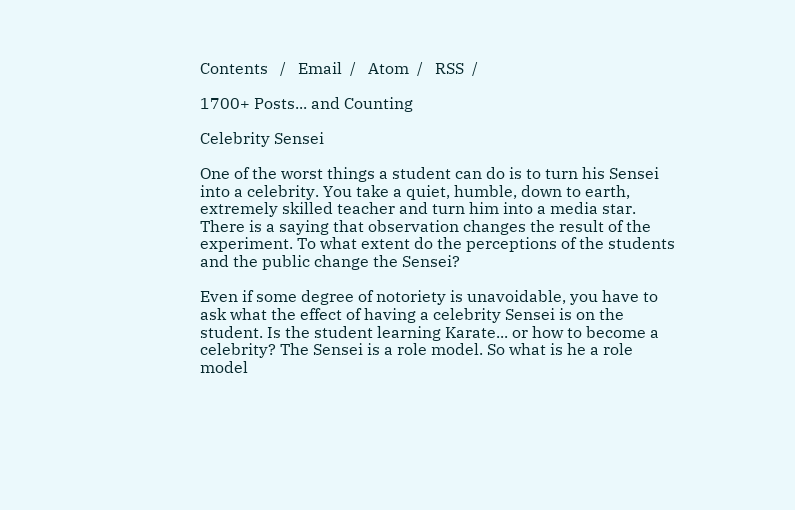Contents   /   Email  /   Atom  /   RSS  /

1700+ Posts... and Counting

Celebrity Sensei

One of the worst things a student can do is to turn his Sensei into a celebrity. You take a quiet, humble, down to earth, extremely skilled teacher and turn him into a media star. There is a saying that observation changes the result of the experiment. To what extent do the perceptions of the students and the public change the Sensei?

Even if some degree of notoriety is unavoidable, you have to ask what the effect of having a celebrity Sensei is on the student. Is the student learning Karate... or how to become a celebrity? The Sensei is a role model. So what is he a role model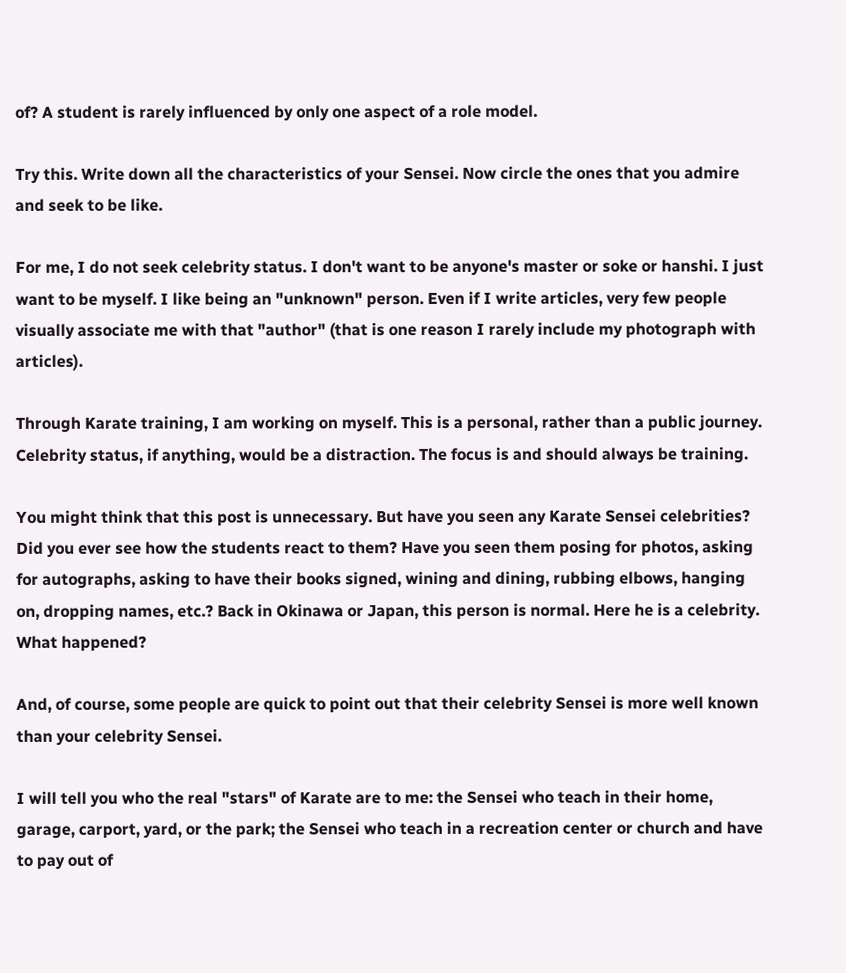of? A student is rarely influenced by only one aspect of a role model.

Try this. Write down all the characteristics of your Sensei. Now circle the ones that you admire and seek to be like.

For me, I do not seek celebrity status. I don't want to be anyone's master or soke or hanshi. I just want to be myself. I like being an "unknown" person. Even if I write articles, very few people visually associate me with that "author" (that is one reason I rarely include my photograph with articles).

Through Karate training, I am working on myself. This is a personal, rather than a public journey. Celebrity status, if anything, would be a distraction. The focus is and should always be training.

You might think that this post is unnecessary. But have you seen any Karate Sensei celebrities? Did you ever see how the students react to them? Have you seen them posing for photos, asking for autographs, asking to have their books signed, wining and dining, rubbing elbows, hanging on, dropping names, etc.? Back in Okinawa or Japan, this person is normal. Here he is a celebrity. What happened?

And, of course, some people are quick to point out that their celebrity Sensei is more well known than your celebrity Sensei.

I will tell you who the real "stars" of Karate are to me: the Sensei who teach in their home, garage, carport, yard, or the park; the Sensei who teach in a recreation center or church and have to pay out of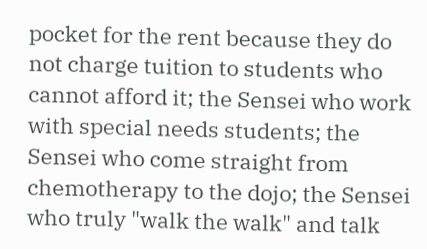pocket for the rent because they do not charge tuition to students who cannot afford it; the Sensei who work with special needs students; the Sensei who come straight from chemotherapy to the dojo; the Sensei who truly "walk the walk" and talk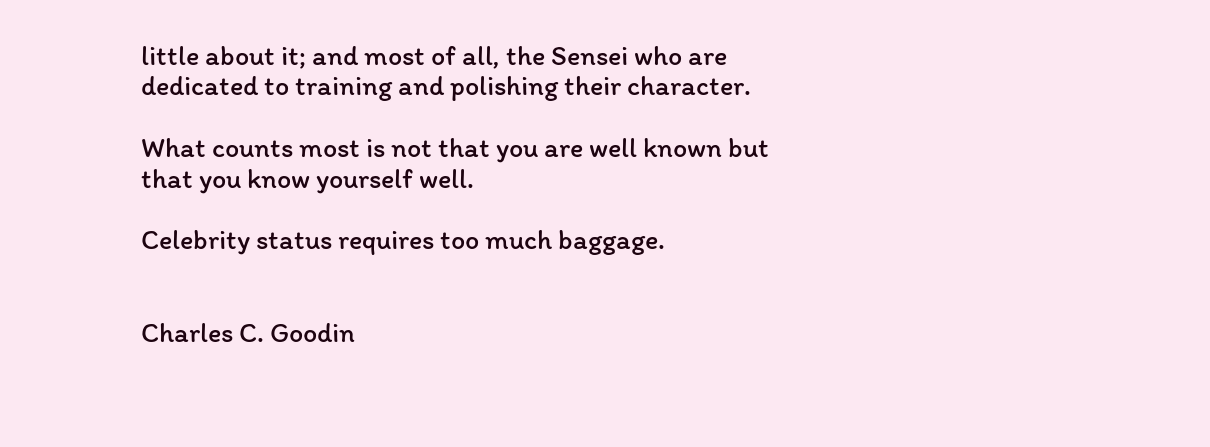little about it; and most of all, the Sensei who are dedicated to training and polishing their character.

What counts most is not that you are well known but that you know yourself well.

Celebrity status requires too much baggage.


Charles C. Goodin